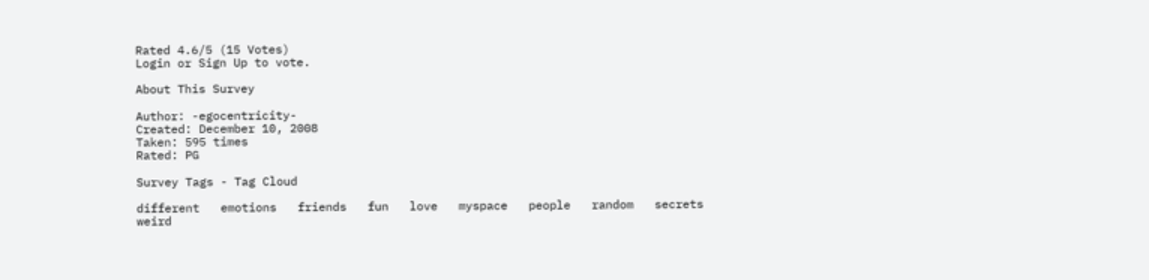Rated 4.6/5 (15 Votes)
Login or Sign Up to vote.

About This Survey

Author: -egocentricity-
Created: December 10, 2008
Taken: 595 times
Rated: PG

Survey Tags - Tag Cloud

different   emotions   friends   fun   love   myspace   people   random   secrets   weird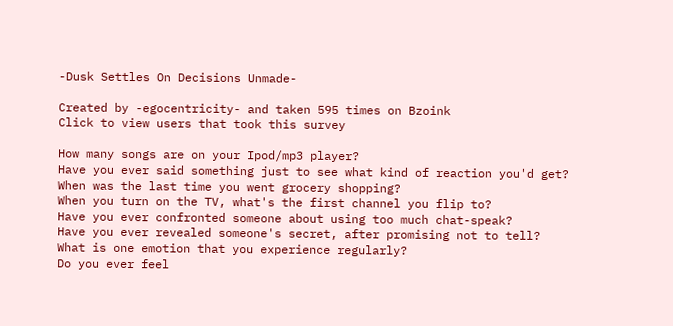-Dusk Settles On Decisions Unmade-

Created by -egocentricity- and taken 595 times on Bzoink
Click to view users that took this survey

How many songs are on your Ipod/mp3 player?
Have you ever said something just to see what kind of reaction you'd get?
When was the last time you went grocery shopping?
When you turn on the TV, what's the first channel you flip to?
Have you ever confronted someone about using too much chat-speak?
Have you ever revealed someone's secret, after promising not to tell?
What is one emotion that you experience regularly?
Do you ever feel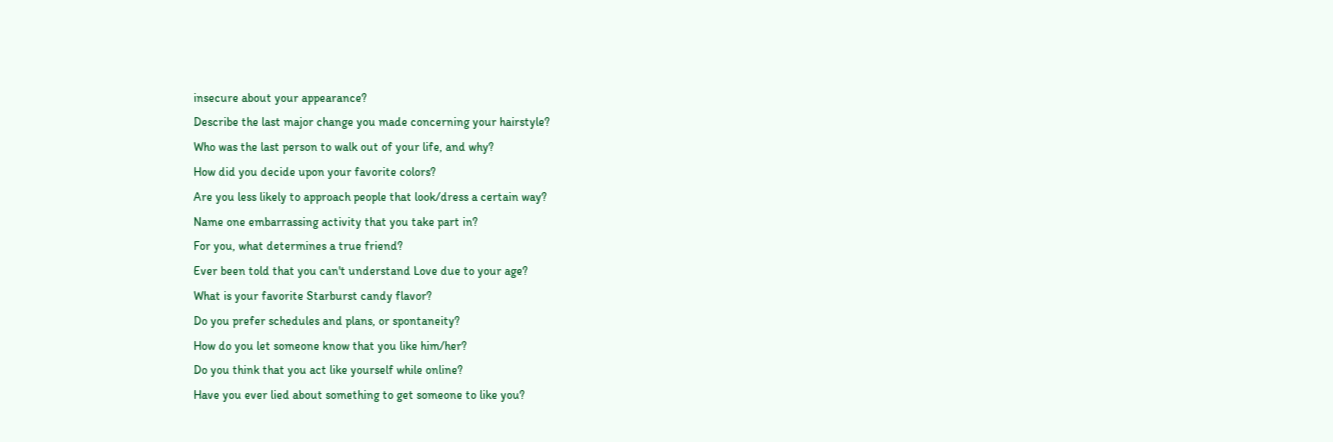insecure about your appearance?
Describe the last major change you made concerning your hairstyle?
Who was the last person to walk out of your life, and why?
How did you decide upon your favorite colors?
Are you less likely to approach people that look/dress a certain way?
Name one embarrassing activity that you take part in?
For you, what determines a true friend?
Ever been told that you can't understand Love due to your age?
What is your favorite Starburst candy flavor?
Do you prefer schedules and plans, or spontaneity?
How do you let someone know that you like him/her?
Do you think that you act like yourself while online?
Have you ever lied about something to get someone to like you?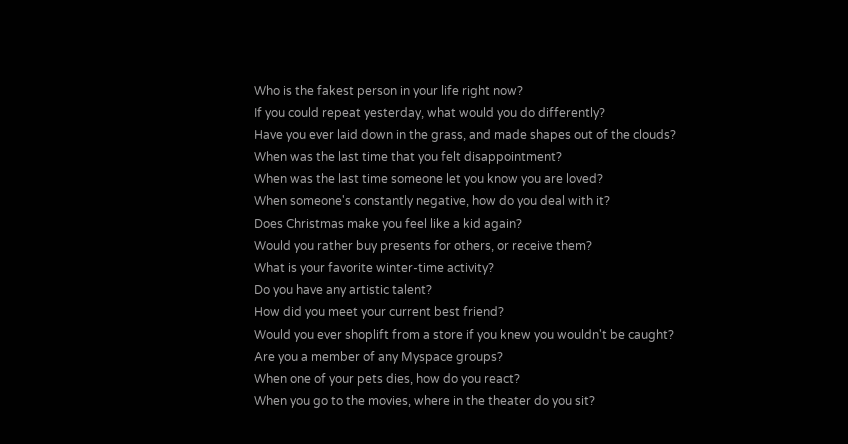Who is the fakest person in your life right now?
If you could repeat yesterday, what would you do differently?
Have you ever laid down in the grass, and made shapes out of the clouds?
When was the last time that you felt disappointment?
When was the last time someone let you know you are loved?
When someone's constantly negative, how do you deal with it?
Does Christmas make you feel like a kid again?
Would you rather buy presents for others, or receive them?
What is your favorite winter-time activity?
Do you have any artistic talent?
How did you meet your current best friend?
Would you ever shoplift from a store if you knew you wouldn't be caught?
Are you a member of any Myspace groups?
When one of your pets dies, how do you react?
When you go to the movies, where in the theater do you sit?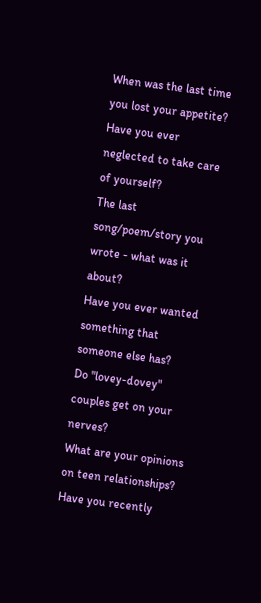When was the last time you lost your appetite?
Have you ever neglected to take care of yourself?
The last song/poem/story you wrote - what was it about?
Have you ever wanted something that someone else has?
Do "lovey-dovey" couples get on your nerves?
What are your opinions on teen relationships?
Have you recently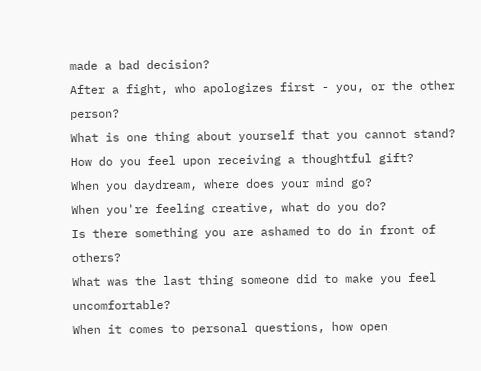made a bad decision?
After a fight, who apologizes first - you, or the other person?
What is one thing about yourself that you cannot stand?
How do you feel upon receiving a thoughtful gift?
When you daydream, where does your mind go?
When you're feeling creative, what do you do?
Is there something you are ashamed to do in front of others?
What was the last thing someone did to make you feel uncomfortable?
When it comes to personal questions, how open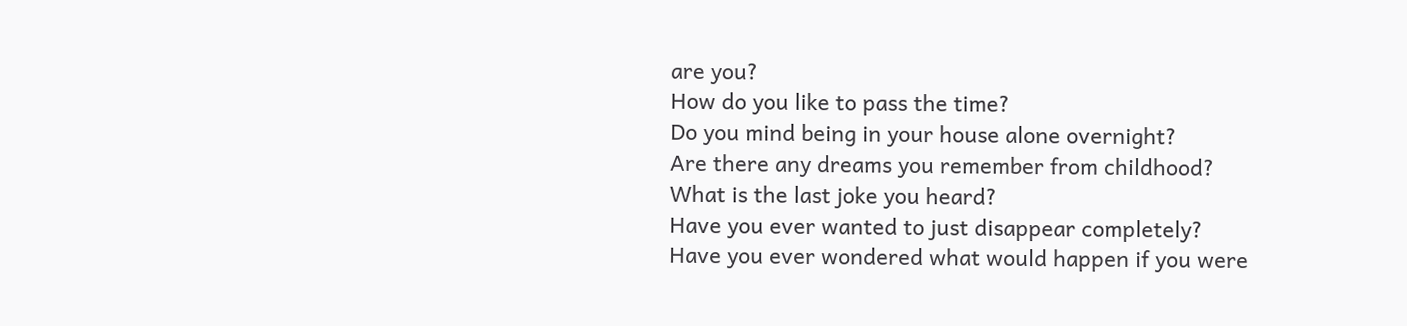are you?
How do you like to pass the time?
Do you mind being in your house alone overnight?
Are there any dreams you remember from childhood?
What is the last joke you heard?
Have you ever wanted to just disappear completely?
Have you ever wondered what would happen if you were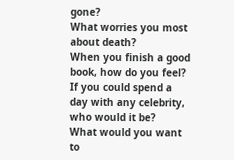gone?
What worries you most about death?
When you finish a good book, how do you feel?
If you could spend a day with any celebrity, who would it be?
What would you want to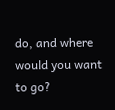do, and where would you want to go?